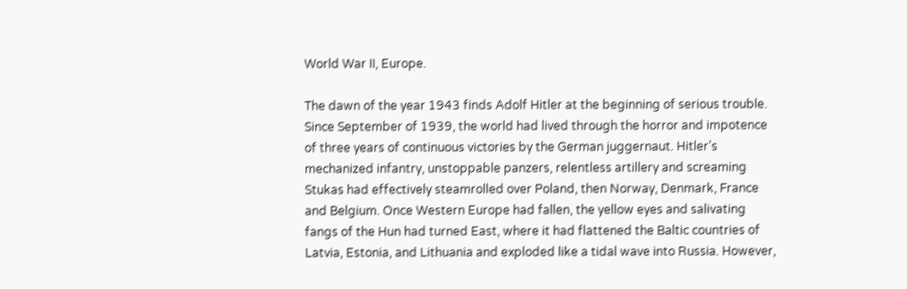World War II, Europe.

The dawn of the year 1943 finds Adolf Hitler at the beginning of serious trouble. Since September of 1939, the world had lived through the horror and impotence of three years of continuous victories by the German juggernaut. Hitler’s mechanized infantry, unstoppable panzers, relentless artillery and screaming Stukas had effectively steamrolled over Poland, then Norway, Denmark, France and Belgium. Once Western Europe had fallen, the yellow eyes and salivating fangs of the Hun had turned East, where it had flattened the Baltic countries of Latvia, Estonia, and Lithuania and exploded like a tidal wave into Russia. However,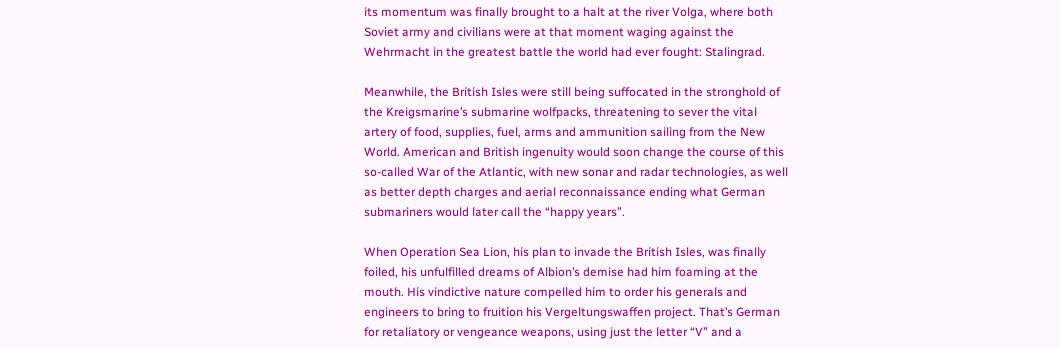its momentum was finally brought to a halt at the river Volga, where both Soviet army and civilians were at that moment waging against the Wehrmacht in the greatest battle the world had ever fought: Stalingrad.

Meanwhile, the British Isles were still being suffocated in the stronghold of the Kreigsmarine’s submarine wolfpacks, threatening to sever the vital artery of food, supplies, fuel, arms and ammunition sailing from the New World. American and British ingenuity would soon change the course of this so-called War of the Atlantic, with new sonar and radar technologies, as well as better depth charges and aerial reconnaissance ending what German submariners would later call the “happy years”.

When Operation Sea Lion, his plan to invade the British Isles, was finally foiled, his unfulfilled dreams of Albion’s demise had him foaming at the mouth. His vindictive nature compelled him to order his generals and engineers to bring to fruition his Vergeltungswaffen project. That’s German for retaliatory or vengeance weapons, using just the letter “V” and a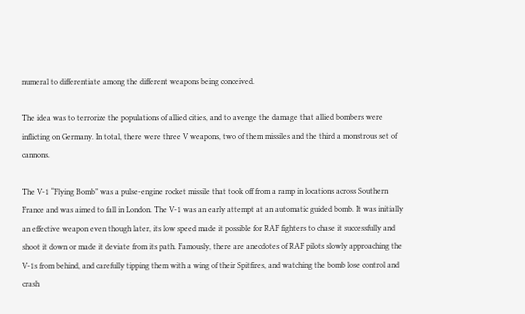numeral to differentiate among the different weapons being conceived.

The idea was to terrorize the populations of allied cities, and to avenge the damage that allied bombers were inflicting on Germany. In total, there were three V weapons, two of them missiles and the third a monstrous set of cannons.

The V-1 “Flying Bomb” was a pulse-engine rocket missile that took off from a ramp in locations across Southern France and was aimed to fall in London. The V-1 was an early attempt at an automatic guided bomb. It was initially an effective weapon even though later, its low speed made it possible for RAF fighters to chase it successfully and shoot it down or made it deviate from its path. Famously, there are anecdotes of RAF pilots slowly approaching the V-1s from behind, and carefully tipping them with a wing of their Spitfires, and watching the bomb lose control and crash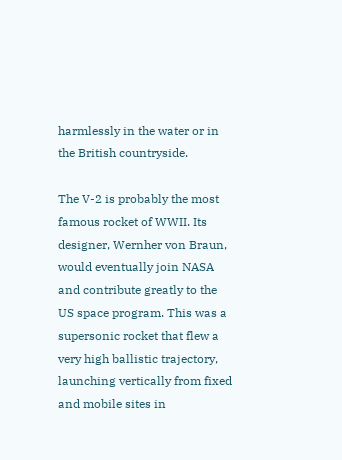harmlessly in the water or in the British countryside.

The V-2 is probably the most famous rocket of WWII. Its designer, Wernher von Braun, would eventually join NASA and contribute greatly to the US space program. This was a supersonic rocket that flew a very high ballistic trajectory, launching vertically from fixed and mobile sites in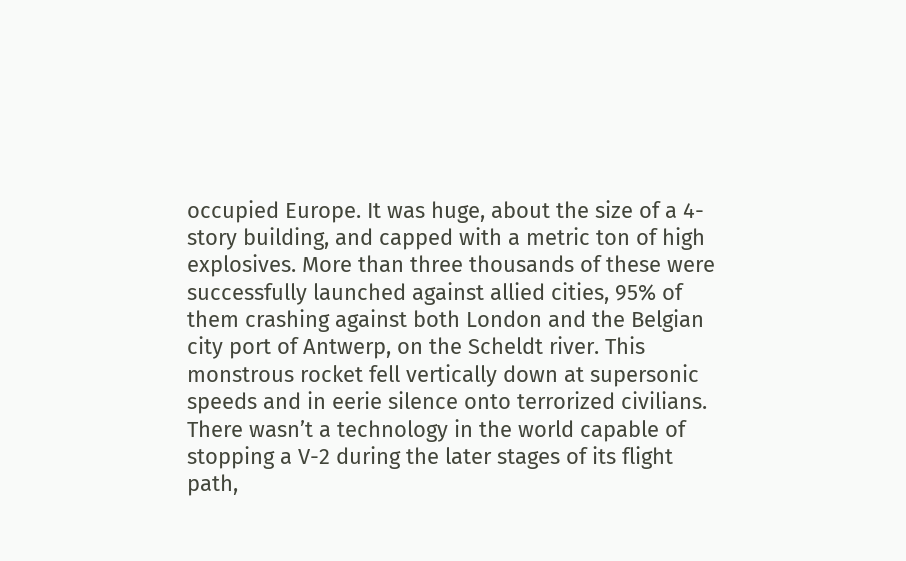occupied Europe. It was huge, about the size of a 4-story building, and capped with a metric ton of high explosives. More than three thousands of these were successfully launched against allied cities, 95% of them crashing against both London and the Belgian city port of Antwerp, on the Scheldt river. This monstrous rocket fell vertically down at supersonic speeds and in eerie silence onto terrorized civilians. There wasn’t a technology in the world capable of stopping a V-2 during the later stages of its flight path,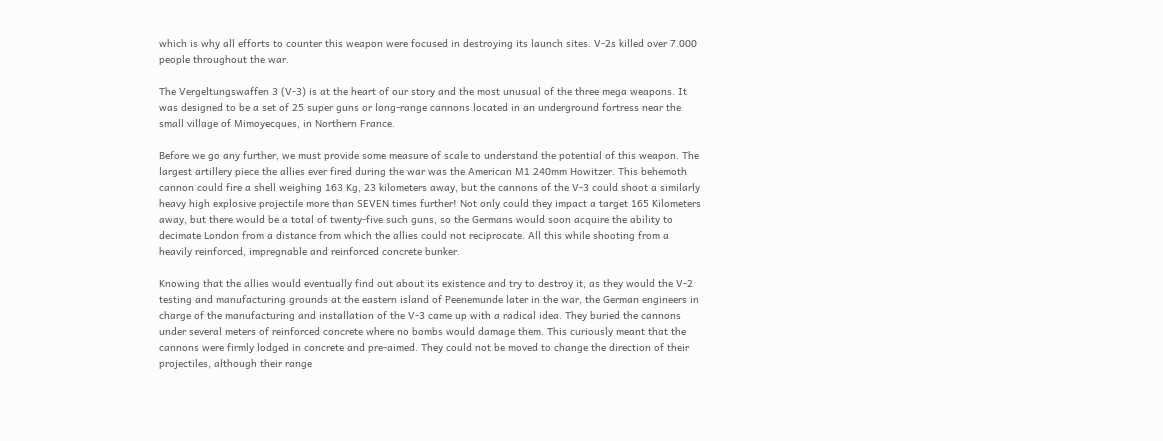which is why all efforts to counter this weapon were focused in destroying its launch sites. V-2s killed over 7.000 people throughout the war.

The Vergeltungswaffen 3 (V-3) is at the heart of our story and the most unusual of the three mega weapons. It was designed to be a set of 25 super guns or long-range cannons located in an underground fortress near the small village of Mimoyecques, in Northern France.

Before we go any further, we must provide some measure of scale to understand the potential of this weapon. The largest artillery piece the allies ever fired during the war was the American M1 240mm Howitzer. This behemoth cannon could fire a shell weighing 163 Kg, 23 kilometers away, but the cannons of the V-3 could shoot a similarly heavy high explosive projectile more than SEVEN times further! Not only could they impact a target 165 Kilometers away, but there would be a total of twenty-five such guns, so the Germans would soon acquire the ability to decimate London from a distance from which the allies could not reciprocate. All this while shooting from a heavily reinforced, impregnable and reinforced concrete bunker.

Knowing that the allies would eventually find out about its existence and try to destroy it, as they would the V-2 testing and manufacturing grounds at the eastern island of Peenemunde later in the war, the German engineers in charge of the manufacturing and installation of the V-3 came up with a radical idea. They buried the cannons under several meters of reinforced concrete where no bombs would damage them. This curiously meant that the cannons were firmly lodged in concrete and pre-aimed. They could not be moved to change the direction of their projectiles, although their range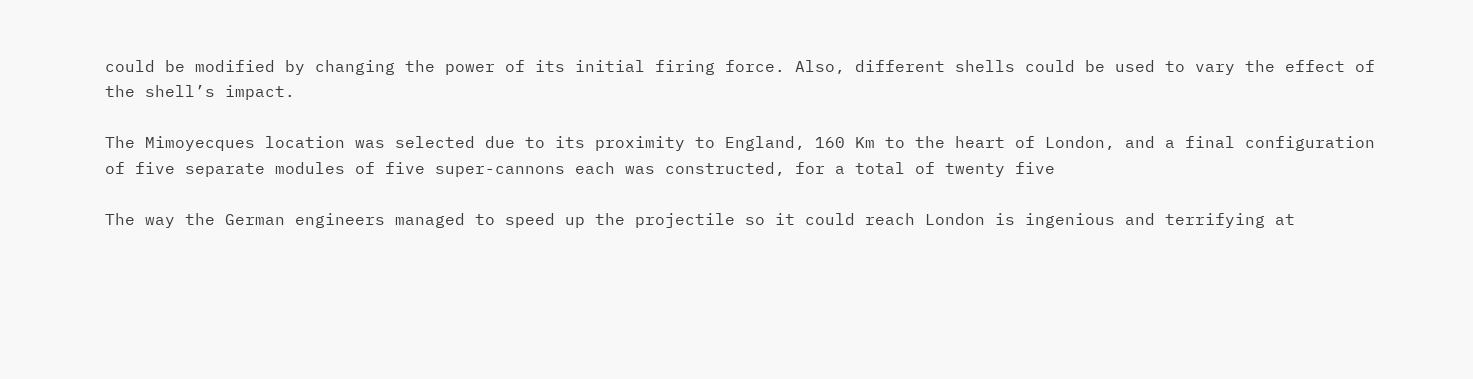could be modified by changing the power of its initial firing force. Also, different shells could be used to vary the effect of the shell’s impact.

The Mimoyecques location was selected due to its proximity to England, 160 Km to the heart of London, and a final configuration of five separate modules of five super-cannons each was constructed, for a total of twenty five

The way the German engineers managed to speed up the projectile so it could reach London is ingenious and terrifying at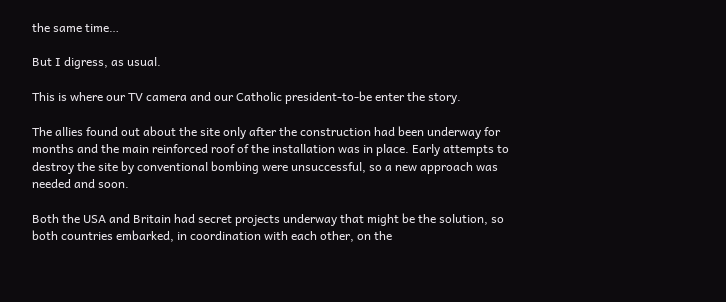the same time…

But I digress, as usual.

This is where our TV camera and our Catholic president-to-be enter the story.

The allies found out about the site only after the construction had been underway for months and the main reinforced roof of the installation was in place. Early attempts to destroy the site by conventional bombing were unsuccessful, so a new approach was needed and soon.

Both the USA and Britain had secret projects underway that might be the solution, so both countries embarked, in coordination with each other, on the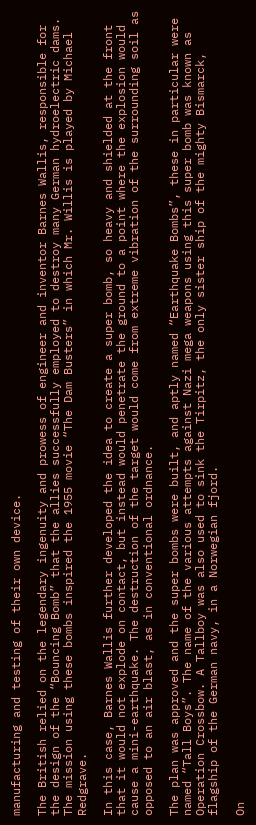manufacturing and testing of their own device.

The British relied on the legendary ingenuity and prowess of engineer and inventor Barnes Wallis, responsible for the design of the “Bouncing Bomb” that the allies successfully employed to destroy many German hydroelectric dams. The mission using these bombs inspired the 1955 movie “The Dam Busters” in which Mr. Willis is played by Michael Redgrave.

In this case, Barnes Wallis further developed the idea to create a super bomb, so heavy and shielded at the front that it would not explode on contact, but instead would penetrate the ground to a point where the explosion would cause a mini-earthquake. The destruction of the target would come from extreme vibration of the surrounding soil as opposed to an air blast, as in conventional ordnance.

The plan was approved and the super bombs were built, and aptly named “Earthquake Bombs”, these in particular were named “Tall Boys”. The name of the various attempts against Nazi mega weapons using this super bomb was known as Operation Crossbow. A Tallboy was also used to sink the Tirpitz, the only sister ship of the mighty Bismarck, flagship of the German navy, in a Norwegian fjord.

On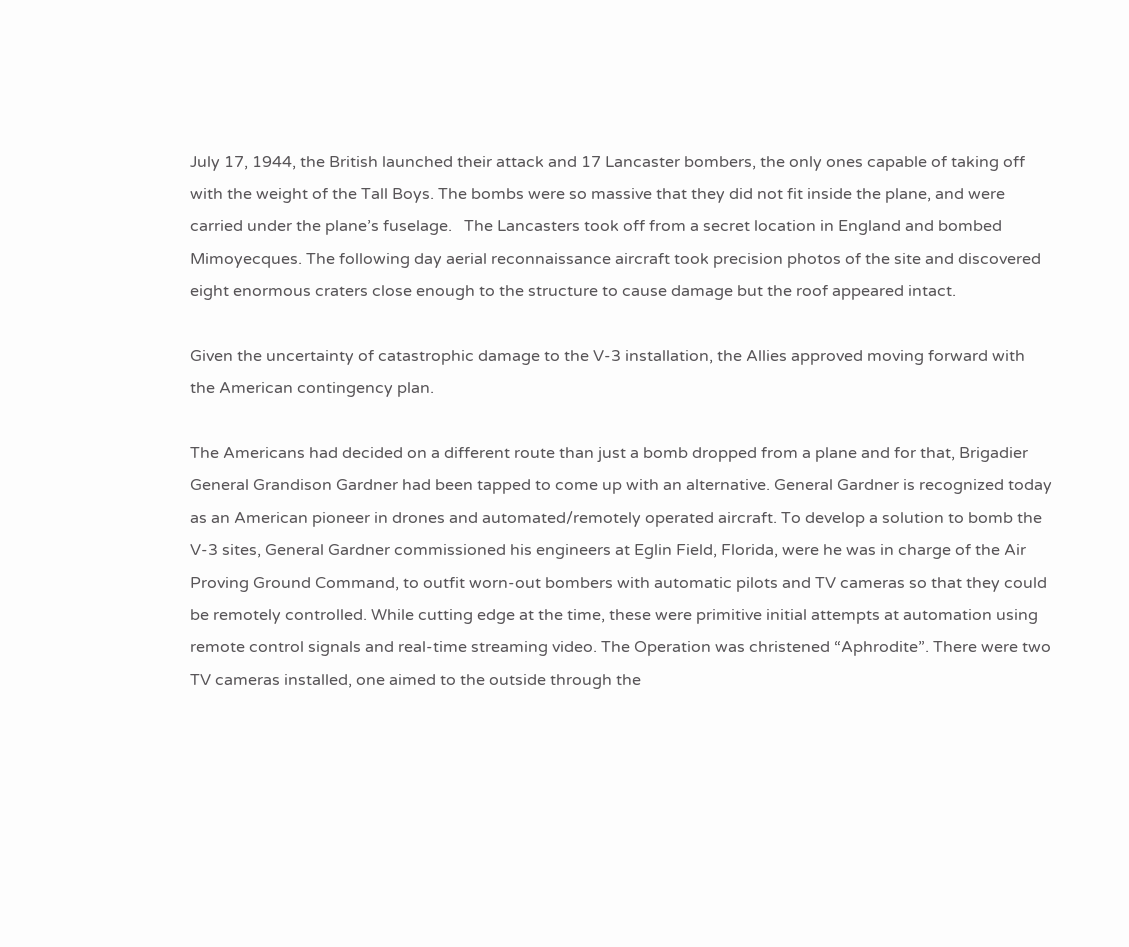July 17, 1944, the British launched their attack and 17 Lancaster bombers, the only ones capable of taking off with the weight of the Tall Boys. The bombs were so massive that they did not fit inside the plane, and were carried under the plane’s fuselage.   The Lancasters took off from a secret location in England and bombed Mimoyecques. The following day aerial reconnaissance aircraft took precision photos of the site and discovered eight enormous craters close enough to the structure to cause damage but the roof appeared intact.

Given the uncertainty of catastrophic damage to the V-3 installation, the Allies approved moving forward with the American contingency plan.

The Americans had decided on a different route than just a bomb dropped from a plane and for that, Brigadier General Grandison Gardner had been tapped to come up with an alternative. General Gardner is recognized today as an American pioneer in drones and automated/remotely operated aircraft. To develop a solution to bomb the V-3 sites, General Gardner commissioned his engineers at Eglin Field, Florida, were he was in charge of the Air Proving Ground Command, to outfit worn-out bombers with automatic pilots and TV cameras so that they could be remotely controlled. While cutting edge at the time, these were primitive initial attempts at automation using remote control signals and real-time streaming video. The Operation was christened “Aphrodite”. There were two TV cameras installed, one aimed to the outside through the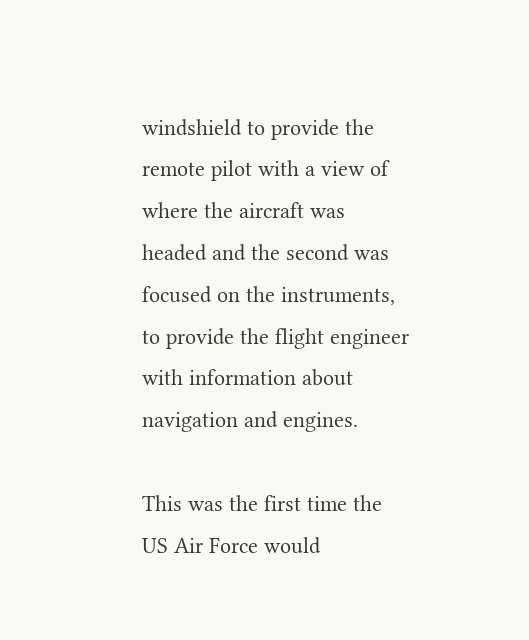windshield to provide the remote pilot with a view of where the aircraft was headed and the second was focused on the instruments, to provide the flight engineer with information about navigation and engines.

This was the first time the US Air Force would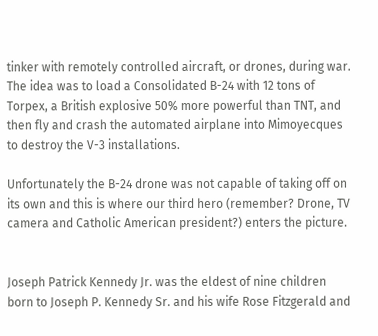tinker with remotely controlled aircraft, or drones, during war. The idea was to load a Consolidated B-24 with 12 tons of Torpex, a British explosive 50% more powerful than TNT, and then fly and crash the automated airplane into Mimoyecques to destroy the V-3 installations.

Unfortunately the B-24 drone was not capable of taking off on its own and this is where our third hero (remember? Drone, TV camera and Catholic American president?) enters the picture.


Joseph Patrick Kennedy Jr. was the eldest of nine children born to Joseph P. Kennedy Sr. and his wife Rose Fitzgerald and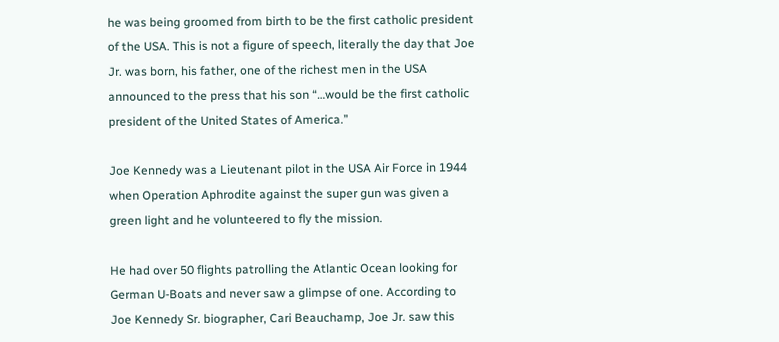he was being groomed from birth to be the first catholic president of the USA. This is not a figure of speech, literally the day that Joe Jr. was born, his father, one of the richest men in the USA announced to the press that his son “…would be the first catholic president of the United States of America.”

Joe Kennedy was a Lieutenant pilot in the USA Air Force in 1944 when Operation Aphrodite against the super gun was given a green light and he volunteered to fly the mission.

He had over 50 flights patrolling the Atlantic Ocean looking for German U-Boats and never saw a glimpse of one. According to Joe Kennedy Sr. biographer, Cari Beauchamp, Joe Jr. saw this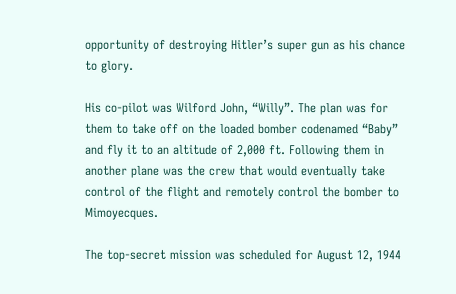opportunity of destroying Hitler’s super gun as his chance to glory.

His co-pilot was Wilford John, “Willy”. The plan was for them to take off on the loaded bomber codenamed “Baby” and fly it to an altitude of 2,000 ft. Following them in another plane was the crew that would eventually take control of the flight and remotely control the bomber to Mimoyecques.

The top-secret mission was scheduled for August 12, 1944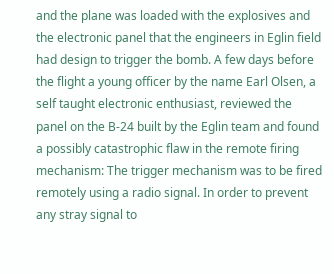and the plane was loaded with the explosives and the electronic panel that the engineers in Eglin field had design to trigger the bomb. A few days before the flight a young officer by the name Earl Olsen, a self taught electronic enthusiast, reviewed the panel on the B-24 built by the Eglin team and found a possibly catastrophic flaw in the remote firing mechanism: The trigger mechanism was to be fired remotely using a radio signal. In order to prevent any stray signal to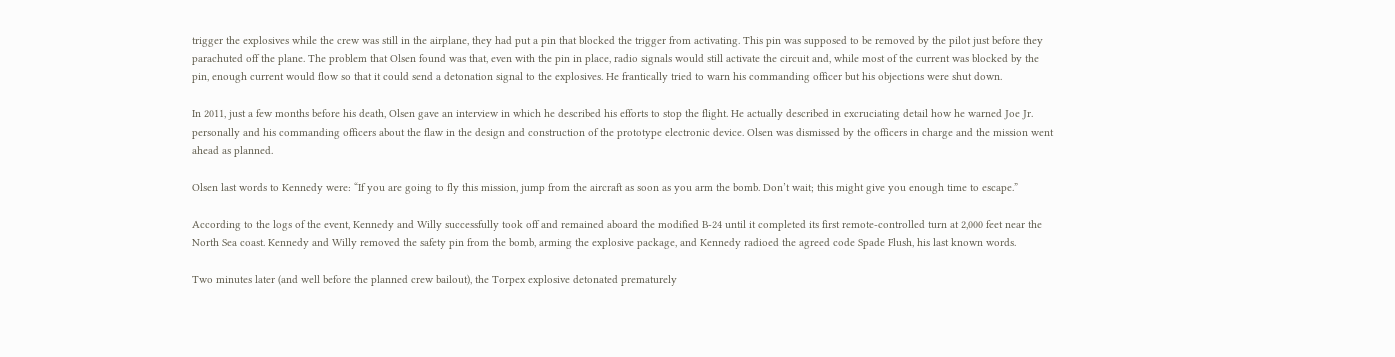trigger the explosives while the crew was still in the airplane, they had put a pin that blocked the trigger from activating. This pin was supposed to be removed by the pilot just before they parachuted off the plane. The problem that Olsen found was that, even with the pin in place, radio signals would still activate the circuit and, while most of the current was blocked by the pin, enough current would flow so that it could send a detonation signal to the explosives. He frantically tried to warn his commanding officer but his objections were shut down.

In 2011, just a few months before his death, Olsen gave an interview in which he described his efforts to stop the flight. He actually described in excruciating detail how he warned Joe Jr. personally and his commanding officers about the flaw in the design and construction of the prototype electronic device. Olsen was dismissed by the officers in charge and the mission went ahead as planned.

Olsen last words to Kennedy were: “If you are going to fly this mission, jump from the aircraft as soon as you arm the bomb. Don’t wait; this might give you enough time to escape.”

According to the logs of the event, Kennedy and Willy successfully took off and remained aboard the modified B-24 until it completed its first remote-controlled turn at 2,000 feet near the North Sea coast. Kennedy and Willy removed the safety pin from the bomb, arming the explosive package, and Kennedy radioed the agreed code Spade Flush, his last known words.

Two minutes later (and well before the planned crew bailout), the Torpex explosive detonated prematurely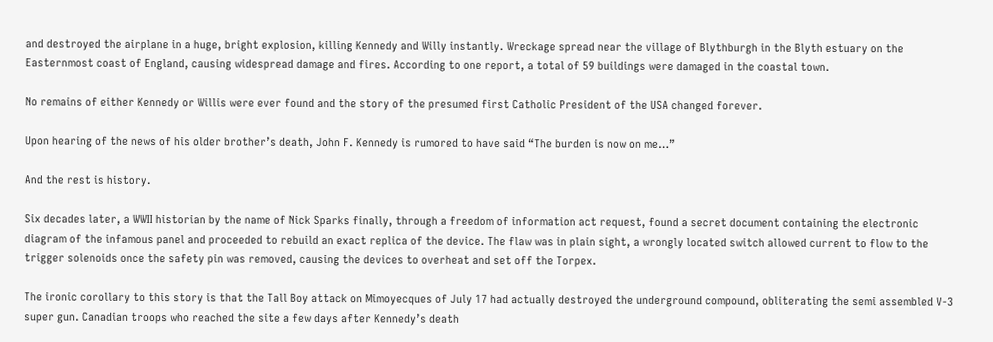and destroyed the airplane in a huge, bright explosion, killing Kennedy and Willy instantly. Wreckage spread near the village of Blythburgh in the Blyth estuary on the Easternmost coast of England, causing widespread damage and fires. According to one report, a total of 59 buildings were damaged in the coastal town.

No remains of either Kennedy or Willis were ever found and the story of the presumed first Catholic President of the USA changed forever.

Upon hearing of the news of his older brother’s death, John F. Kennedy is rumored to have said “The burden is now on me…”

And the rest is history.

Six decades later, a WWII historian by the name of Nick Sparks finally, through a freedom of information act request, found a secret document containing the electronic diagram of the infamous panel and proceeded to rebuild an exact replica of the device. The flaw was in plain sight, a wrongly located switch allowed current to flow to the trigger solenoids once the safety pin was removed, causing the devices to overheat and set off the Torpex.

The ironic corollary to this story is that the Tall Boy attack on Mimoyecques of July 17 had actually destroyed the underground compound, obliterating the semi assembled V-3 super gun. Canadian troops who reached the site a few days after Kennedy’s death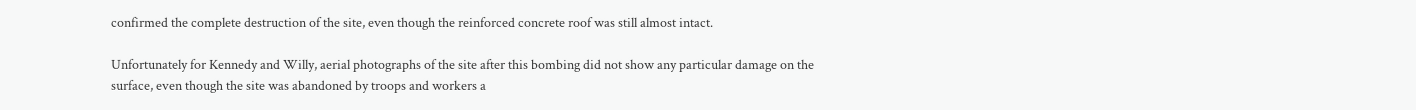confirmed the complete destruction of the site, even though the reinforced concrete roof was still almost intact.

Unfortunately for Kennedy and Willy, aerial photographs of the site after this bombing did not show any particular damage on the surface, even though the site was abandoned by troops and workers a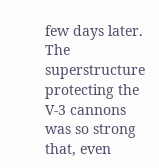few days later. The superstructure protecting the V-3 cannons was so strong that, even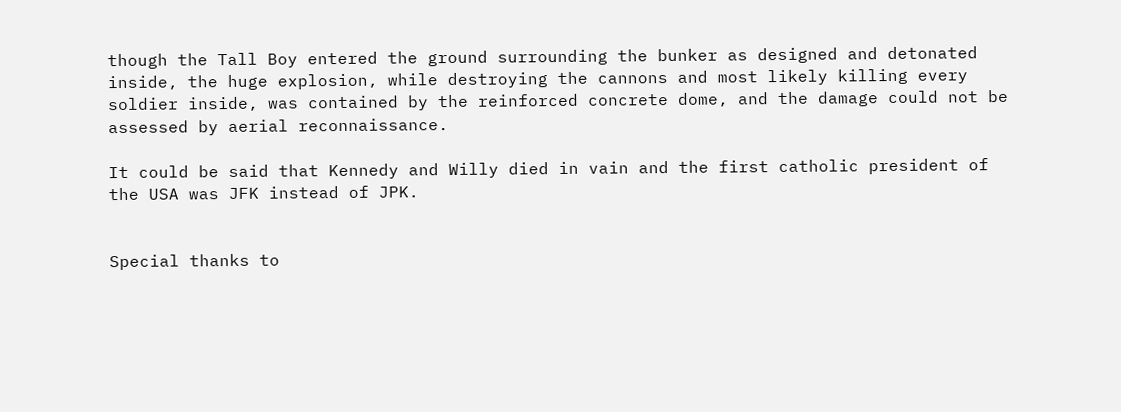though the Tall Boy entered the ground surrounding the bunker as designed and detonated inside, the huge explosion, while destroying the cannons and most likely killing every soldier inside, was contained by the reinforced concrete dome, and the damage could not be assessed by aerial reconnaissance.

It could be said that Kennedy and Willy died in vain and the first catholic president of the USA was JFK instead of JPK.


Special thanks to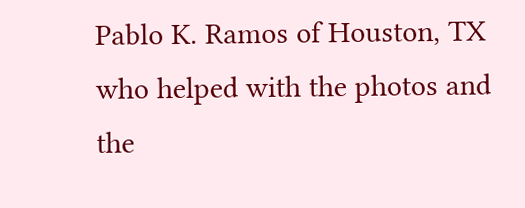Pablo K. Ramos of Houston, TX who helped with the photos and the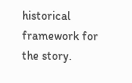historical framework for the story.